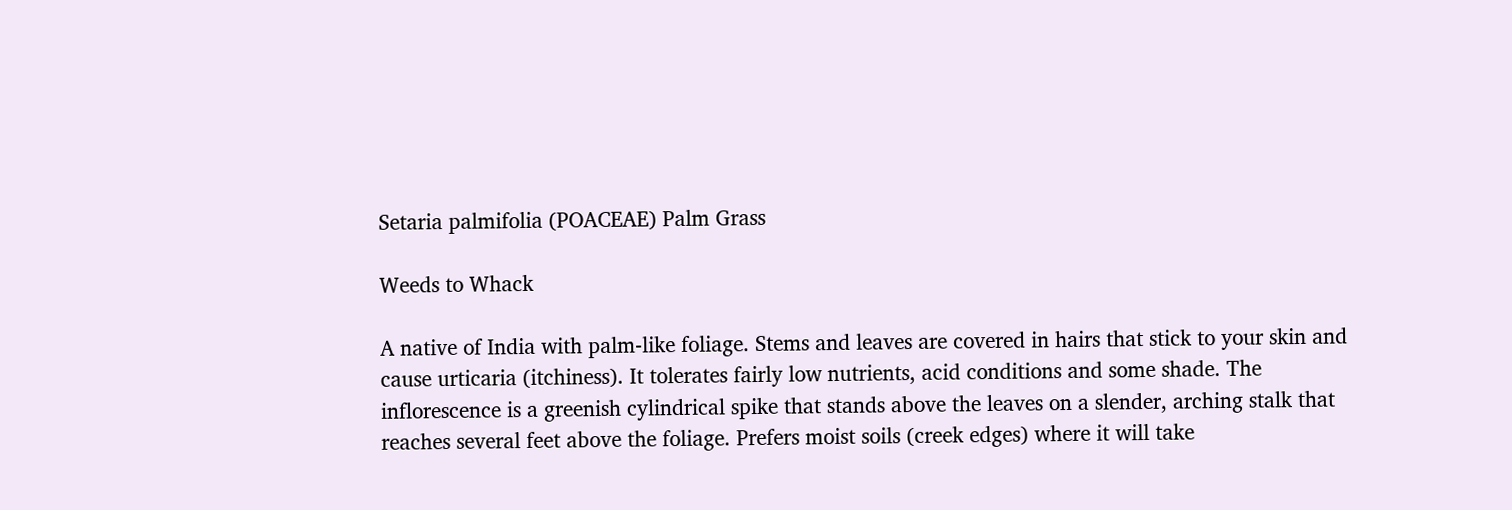Setaria palmifolia (POACEAE) Palm Grass

Weeds to Whack

A native of India with palm-like foliage. Stems and leaves are covered in hairs that stick to your skin and cause urticaria (itchiness). It tolerates fairly low nutrients, acid conditions and some shade. The inflorescence is a greenish cylindrical spike that stands above the leaves on a slender, arching stalk that reaches several feet above the foliage. Prefers moist soils (creek edges) where it will take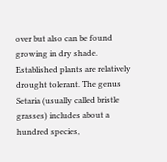over but also can be found growing in dry shade. Established plants are relatively drought tolerant. The genus Setaria (usually called bristle grasses) includes about a hundred species,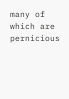many of which are pernicious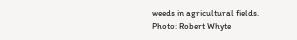weeds in agricultural fields.
Photo: Robert Whyte